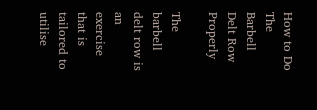How to Do The Barbell Delt Row Properly

The barbell delt row is an exercise that is tailored to utilise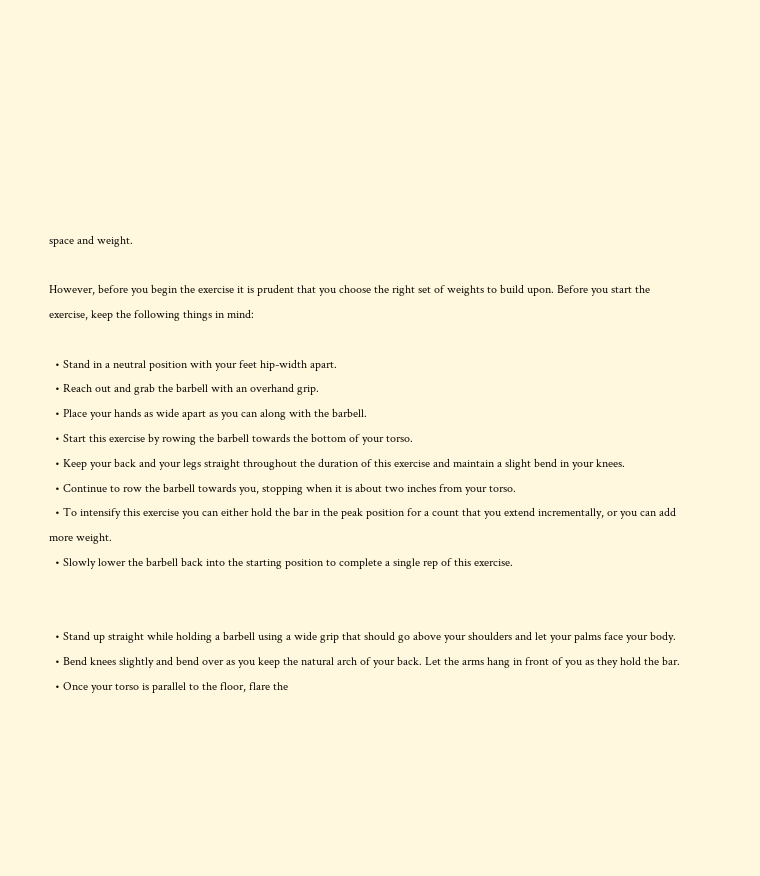space and weight.

However, before you begin the exercise it is prudent that you choose the right set of weights to build upon. Before you start the exercise, keep the following things in mind:

  • Stand in a neutral position with your feet hip-width apart.
  • Reach out and grab the barbell with an overhand grip.
  • Place your hands as wide apart as you can along with the barbell.
  • Start this exercise by rowing the barbell towards the bottom of your torso.
  • Keep your back and your legs straight throughout the duration of this exercise and maintain a slight bend in your knees.
  • Continue to row the barbell towards you, stopping when it is about two inches from your torso.
  • To intensify this exercise you can either hold the bar in the peak position for a count that you extend incrementally, or you can add more weight.
  • Slowly lower the barbell back into the starting position to complete a single rep of this exercise.


  • Stand up straight while holding a barbell using a wide grip that should go above your shoulders and let your palms face your body.
  • Bend knees slightly and bend over as you keep the natural arch of your back. Let the arms hang in front of you as they hold the bar.
  • Once your torso is parallel to the floor, flare the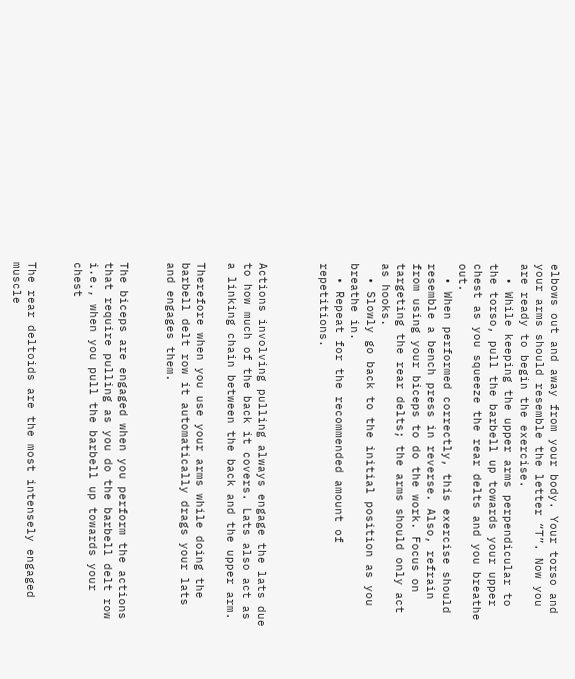elbows out and away from your body. Your torso and your arms should resemble the letter “T”. Now you are ready to begin the exercise.
  • While keeping the upper arms perpendicular to the torso, pull the barbell up towards your upper chest as you squeeze the rear delts and you breathe out.
  • When performed correctly, this exercise should resemble a bench press in reverse. Also, refrain from using your biceps to do the work. Focus on targeting the rear delts; the arms should only act as hooks.
  • Slowly go back to the initial position as you breathe in.
  • Repeat for the recommended amount of repetitions.



Actions involving pulling always engage the lats due to how much of the back it covers. Lats also act as a linking chain between the back and the upper arm.

Therefore when you use your arms while doing the barbell delt row it automatically drags your lats and engages them.


The biceps are engaged when you perform the actions that require pulling as you do the barbell delt row i.e., when you pull the barbell up towards your chest


The rear deltoids are the most intensely engaged muscle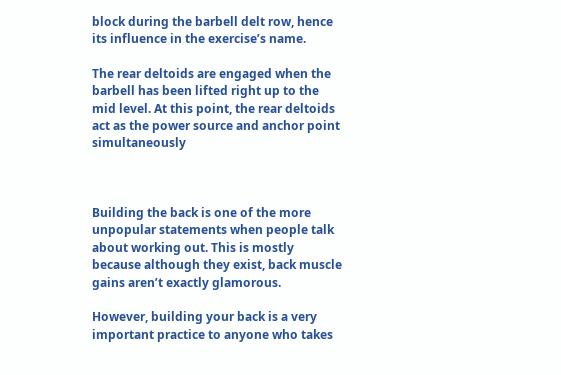block during the barbell delt row, hence its influence in the exercise’s name.

The rear deltoids are engaged when the barbell has been lifted right up to the mid level. At this point, the rear deltoids act as the power source and anchor point simultaneously



Building the back is one of the more unpopular statements when people talk about working out. This is mostly because although they exist, back muscle gains aren’t exactly glamorous.

However, building your back is a very important practice to anyone who takes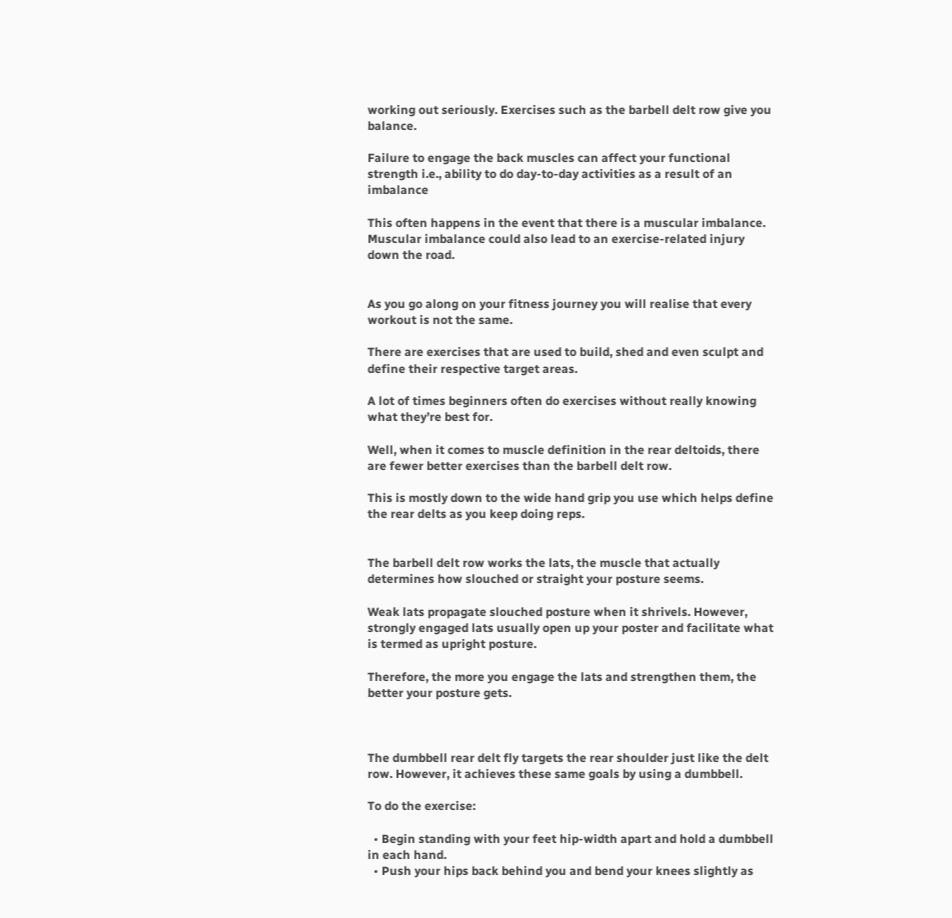working out seriously. Exercises such as the barbell delt row give you balance.

Failure to engage the back muscles can affect your functional strength i.e., ability to do day-to-day activities as a result of an imbalance

This often happens in the event that there is a muscular imbalance. Muscular imbalance could also lead to an exercise-related injury down the road.


As you go along on your fitness journey you will realise that every workout is not the same.

There are exercises that are used to build, shed and even sculpt and define their respective target areas.

A lot of times beginners often do exercises without really knowing what they’re best for.

Well, when it comes to muscle definition in the rear deltoids, there are fewer better exercises than the barbell delt row.

This is mostly down to the wide hand grip you use which helps define the rear delts as you keep doing reps.


The barbell delt row works the lats, the muscle that actually determines how slouched or straight your posture seems.

Weak lats propagate slouched posture when it shrivels. However, strongly engaged lats usually open up your poster and facilitate what is termed as upright posture.

Therefore, the more you engage the lats and strengthen them, the better your posture gets.



The dumbbell rear delt fly targets the rear shoulder just like the delt row. However, it achieves these same goals by using a dumbbell.

To do the exercise:

  • Begin standing with your feet hip-width apart and hold a dumbbell in each hand.
  • Push your hips back behind you and bend your knees slightly as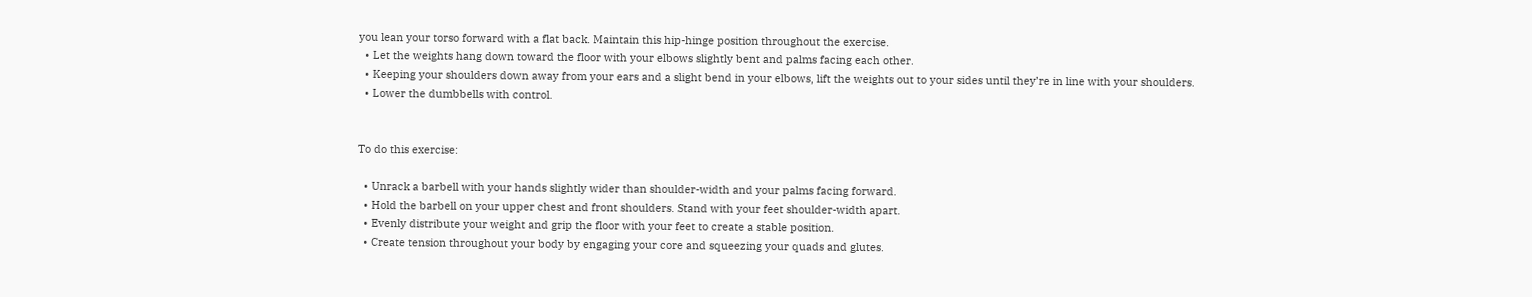you lean your torso forward with a flat back. Maintain this hip-hinge position throughout the exercise.
  • Let the weights hang down toward the floor with your elbows slightly bent and palms facing each other.
  • Keeping your shoulders down away from your ears and a slight bend in your elbows, lift the weights out to your sides until they’re in line with your shoulders.
  • Lower the dumbbells with control.


To do this exercise:

  • Unrack a barbell with your hands slightly wider than shoulder-width and your palms facing forward.
  • Hold the barbell on your upper chest and front shoulders. Stand with your feet shoulder-width apart.
  • Evenly distribute your weight and grip the floor with your feet to create a stable position.
  • Create tension throughout your body by engaging your core and squeezing your quads and glutes.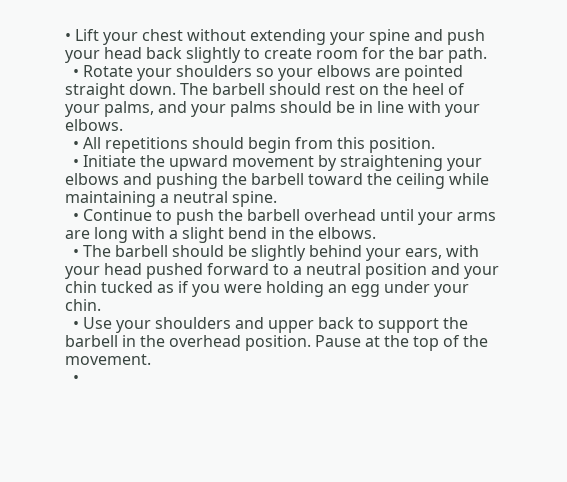• Lift your chest without extending your spine and push your head back slightly to create room for the bar path.
  • Rotate your shoulders so your elbows are pointed straight down. The barbell should rest on the heel of your palms, and your palms should be in line with your elbows.
  • All repetitions should begin from this position.
  • Initiate the upward movement by straightening your elbows and pushing the barbell toward the ceiling while maintaining a neutral spine.
  • Continue to push the barbell overhead until your arms are long with a slight bend in the elbows.
  • The barbell should be slightly behind your ears, with your head pushed forward to a neutral position and your chin tucked as if you were holding an egg under your chin.
  • Use your shoulders and upper back to support the barbell in the overhead position. Pause at the top of the movement.
  •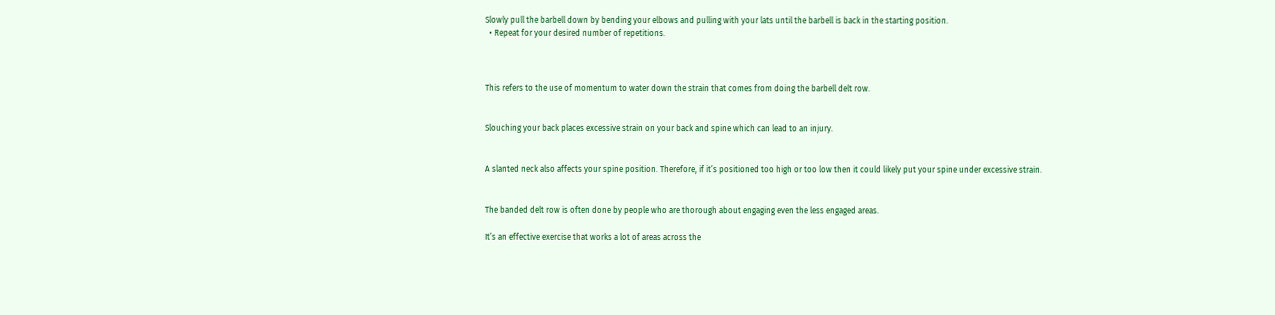Slowly pull the barbell down by bending your elbows and pulling with your lats until the barbell is back in the starting position.
  • Repeat for your desired number of repetitions.



This refers to the use of momentum to water down the strain that comes from doing the barbell delt row.


Slouching your back places excessive strain on your back and spine which can lead to an injury.


A slanted neck also affects your spine position. Therefore, if it’s positioned too high or too low then it could likely put your spine under excessive strain.


The banded delt row is often done by people who are thorough about engaging even the less engaged areas.

It’s an effective exercise that works a lot of areas across the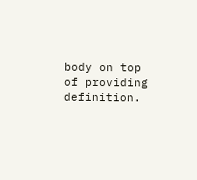body on top of providing definition.